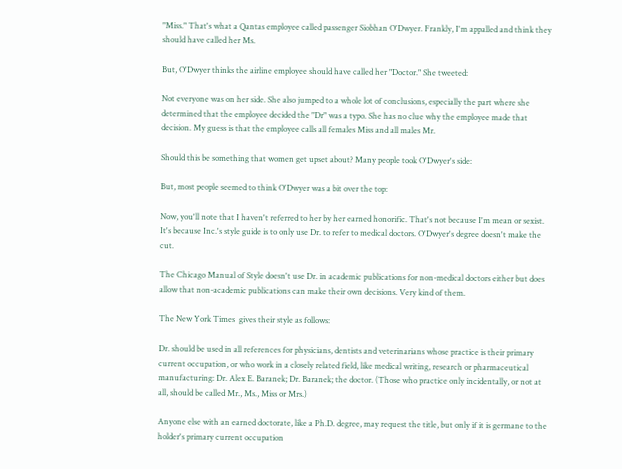"Miss." That's what a Qantas employee called passenger Siobhan O'Dwyer. Frankly, I'm appalled and think they should have called her Ms.

But, O'Dwyer thinks the airline employee should have called her "Doctor." She tweeted:

Not everyone was on her side. She also jumped to a whole lot of conclusions, especially the part where she determined that the employee decided the "Dr" was a typo. She has no clue why the employee made that decision. My guess is that the employee calls all females Miss and all males Mr.

Should this be something that women get upset about? Many people took O'Dwyer's side:

But, most people seemed to think O'Dwyer was a bit over the top:

Now, you'll note that I haven't referred to her by her earned honorific. That's not because I'm mean or sexist. It's because Inc.'s style guide is to only use Dr. to refer to medical doctors. O'Dwyer's degree doesn't make the cut.

The Chicago Manual of Style doesn't use Dr. in academic publications for non-medical doctors either but does allow that non-academic publications can make their own decisions. Very kind of them.

The New York Times  gives their style as follows:

Dr. should be used in all references for physicians, dentists and veterinarians whose practice is their primary current occupation, or who work in a closely related field, like medical writing, research or pharmaceutical manufacturing: Dr. Alex E. Baranek; Dr. Baranek; the doctor. (Those who practice only incidentally, or not at all, should be called Mr., Ms., Miss or Mrs.)

Anyone else with an earned doctorate, like a Ph.D. degree, may request the title, but only if it is germane to the holder's primary current occupation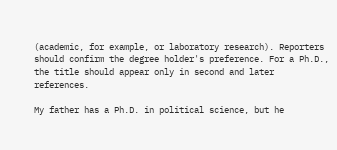(academic, for example, or laboratory research). Reporters should confirm the degree holder's preference. For a Ph.D., the title should appear only in second and later references.

My father has a Ph.D. in political science, but he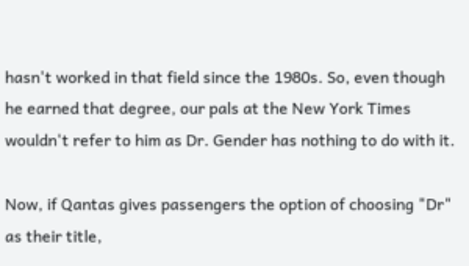hasn't worked in that field since the 1980s. So, even though he earned that degree, our pals at the New York Times wouldn't refer to him as Dr. Gender has nothing to do with it.

Now, if Qantas gives passengers the option of choosing "Dr" as their title,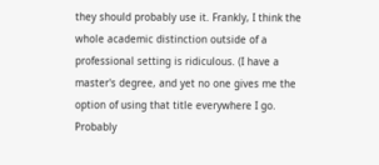they should probably use it. Frankly, I think the whole academic distinction outside of a professional setting is ridiculous. (I have a master's degree, and yet no one gives me the option of using that title everywhere I go. Probably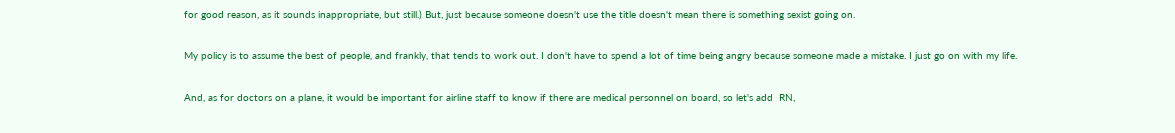for good reason, as it sounds inappropriate, but still.) But, just because someone doesn't use the title doesn't mean there is something sexist going on.

My policy is to assume the best of people, and frankly, that tends to work out. I don't have to spend a lot of time being angry because someone made a mistake. I just go on with my life.

And, as for doctors on a plane, it would be important for airline staff to know if there are medical personnel on board, so let's add  RN,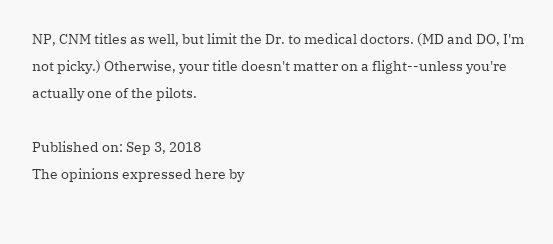NP, CNM titles as well, but limit the Dr. to medical doctors. (MD and DO, I'm not picky.) Otherwise, your title doesn't matter on a flight--unless you're actually one of the pilots.

Published on: Sep 3, 2018
The opinions expressed here by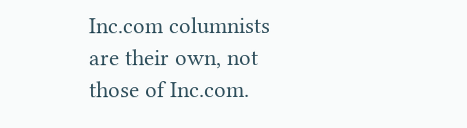Inc.com columnists are their own, not those of Inc.com.